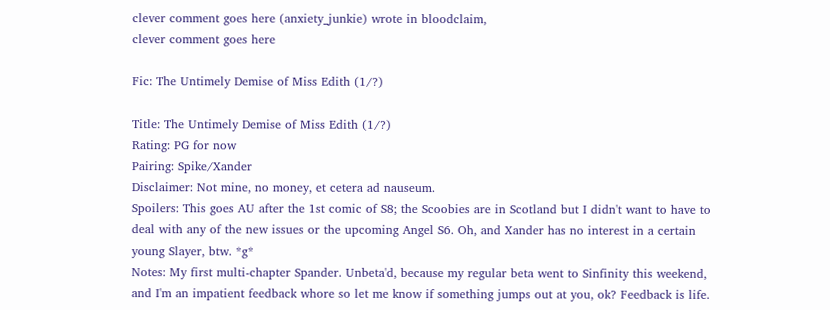clever comment goes here (anxiety_junkie) wrote in bloodclaim,
clever comment goes here

Fic: The Untimely Demise of Miss Edith (1/?)

Title: The Untimely Demise of Miss Edith (1/?)
Rating: PG for now
Pairing: Spike/Xander
Disclaimer: Not mine, no money, et cetera ad nauseum.
Spoilers: This goes AU after the 1st comic of S8; the Scoobies are in Scotland but I didn't want to have to deal with any of the new issues or the upcoming Angel S6. Oh, and Xander has no interest in a certain young Slayer, btw. *g*
Notes: My first multi-chapter Spander. Unbeta'd, because my regular beta went to Sinfinity this weekend, and I'm an impatient feedback whore so let me know if something jumps out at you, ok? Feedback is life.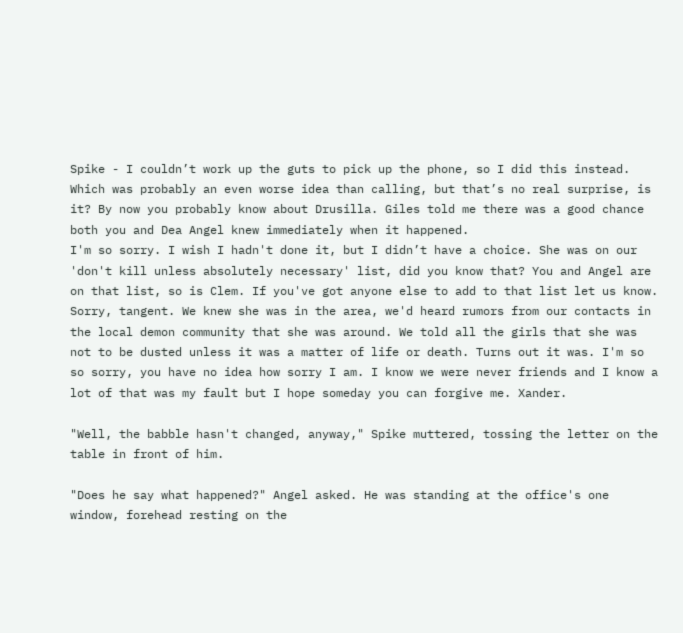Spike - I couldn’t work up the guts to pick up the phone, so I did this instead. Which was probably an even worse idea than calling, but that’s no real surprise, is it? By now you probably know about Drusilla. Giles told me there was a good chance both you and Dea Angel knew immediately when it happened.
I'm so sorry. I wish I hadn't done it, but I didn’t have a choice. She was on our 'don't kill unless absolutely necessary' list, did you know that? You and Angel are on that list, so is Clem. If you've got anyone else to add to that list let us know.
Sorry, tangent. We knew she was in the area, we'd heard rumors from our contacts in the local demon community that she was around. We told all the girls that she was not to be dusted unless it was a matter of life or death. Turns out it was. I'm so so sorry, you have no idea how sorry I am. I know we were never friends and I know a lot of that was my fault but I hope someday you can forgive me. Xander.

"Well, the babble hasn't changed, anyway," Spike muttered, tossing the letter on the table in front of him.

"Does he say what happened?" Angel asked. He was standing at the office's one window, forehead resting on the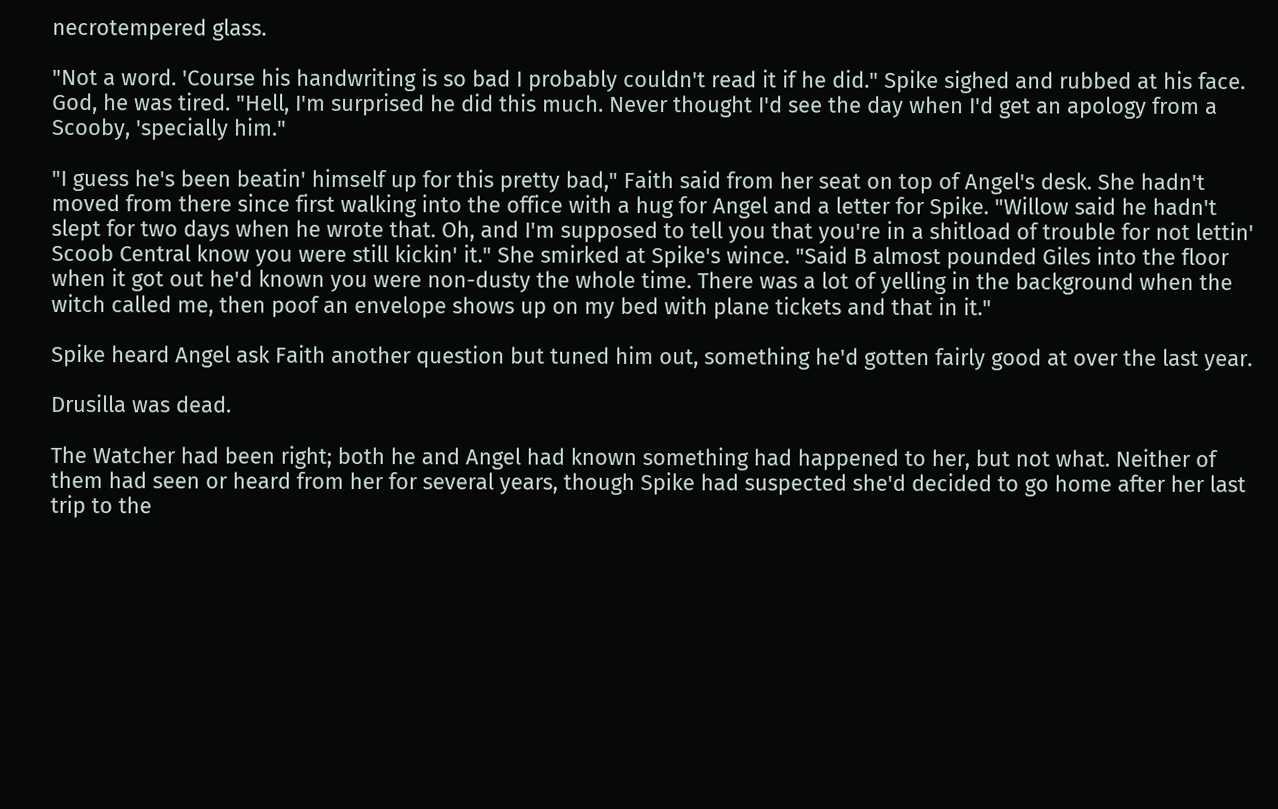necrotempered glass.

"Not a word. 'Course his handwriting is so bad I probably couldn't read it if he did." Spike sighed and rubbed at his face. God, he was tired. "Hell, I'm surprised he did this much. Never thought I'd see the day when I'd get an apology from a Scooby, 'specially him."

"I guess he's been beatin' himself up for this pretty bad," Faith said from her seat on top of Angel's desk. She hadn't moved from there since first walking into the office with a hug for Angel and a letter for Spike. "Willow said he hadn't slept for two days when he wrote that. Oh, and I'm supposed to tell you that you're in a shitload of trouble for not lettin' Scoob Central know you were still kickin' it." She smirked at Spike's wince. "Said B almost pounded Giles into the floor when it got out he'd known you were non-dusty the whole time. There was a lot of yelling in the background when the witch called me, then poof an envelope shows up on my bed with plane tickets and that in it."

Spike heard Angel ask Faith another question but tuned him out, something he'd gotten fairly good at over the last year.

Drusilla was dead.

The Watcher had been right; both he and Angel had known something had happened to her, but not what. Neither of them had seen or heard from her for several years, though Spike had suspected she'd decided to go home after her last trip to the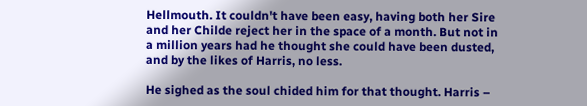Hellmouth. It couldn't have been easy, having both her Sire and her Childe reject her in the space of a month. But not in a million years had he thought she could have been dusted, and by the likes of Harris, no less.

He sighed as the soul chided him for that thought. Harris –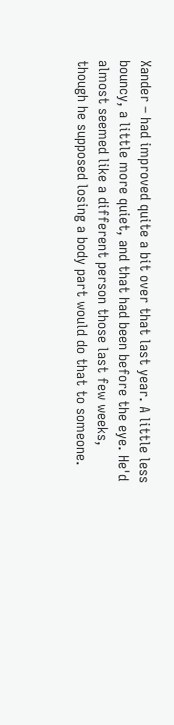Xander – had improved quite a bit over that last year. A little less bouncy, a little more quiet, and that had been before the eye. He'd almost seemed like a different person those last few weeks, though he supposed losing a body part would do that to someone.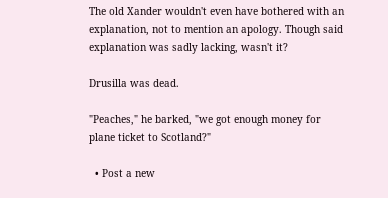The old Xander wouldn't even have bothered with an explanation, not to mention an apology. Though said explanation was sadly lacking, wasn't it?

Drusilla was dead.

"Peaches," he barked, "we got enough money for plane ticket to Scotland?"

  • Post a new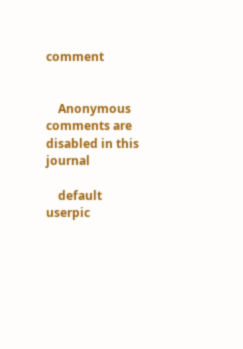comment


    Anonymous comments are disabled in this journal

    default userpic